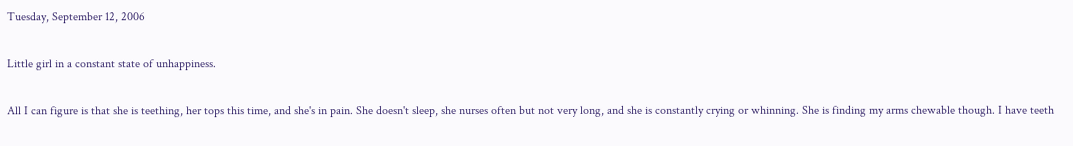Tuesday, September 12, 2006

Little girl in a constant state of unhappiness.

All I can figure is that she is teething, her tops this time, and she's in pain. She doesn't sleep, she nurses often but not very long, and she is constantly crying or whinning. She is finding my arms chewable though. I have teeth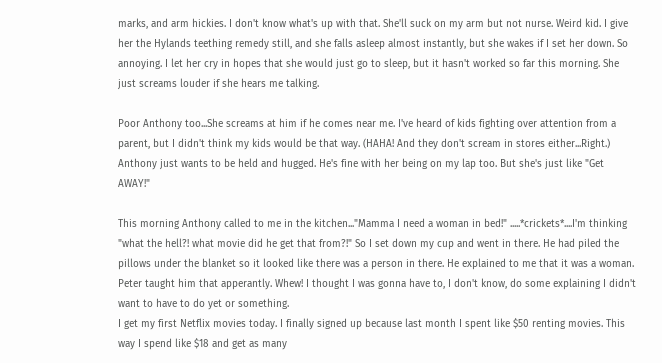marks, and arm hickies. I don't know what's up with that. She'll suck on my arm but not nurse. Weird kid. I give her the Hylands teething remedy still, and she falls asleep almost instantly, but she wakes if I set her down. So annoying. I let her cry in hopes that she would just go to sleep, but it hasn't worked so far this morning. She just screams louder if she hears me talking.

Poor Anthony too...She screams at him if he comes near me. I've heard of kids fighting over attention from a parent, but I didn't think my kids would be that way. (HAHA! And they don't scream in stores either...Right.) Anthony just wants to be held and hugged. He's fine with her being on my lap too. But she's just like "Get AWAY!"

This morning Anthony called to me in the kitchen..."Mamma I need a woman in bed!" .....*crickets*....I'm thinking "what the hell?! what movie did he get that from?!" So I set down my cup and went in there. He had piled the pillows under the blanket so it looked like there was a person in there. He explained to me that it was a woman. Peter taught him that apperantly. Whew! I thought I was gonna have to, I don't know, do some explaining I didn't want to have to do yet or something.
I get my first Netflix movies today. I finally signed up because last month I spent like $50 renting movies. This way I spend like $18 and get as many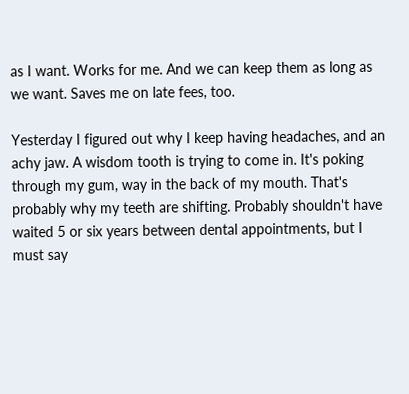as I want. Works for me. And we can keep them as long as we want. Saves me on late fees, too.

Yesterday I figured out why I keep having headaches, and an achy jaw. A wisdom tooth is trying to come in. It's poking through my gum, way in the back of my mouth. That's probably why my teeth are shifting. Probably shouldn't have waited 5 or six years between dental appointments, but I must say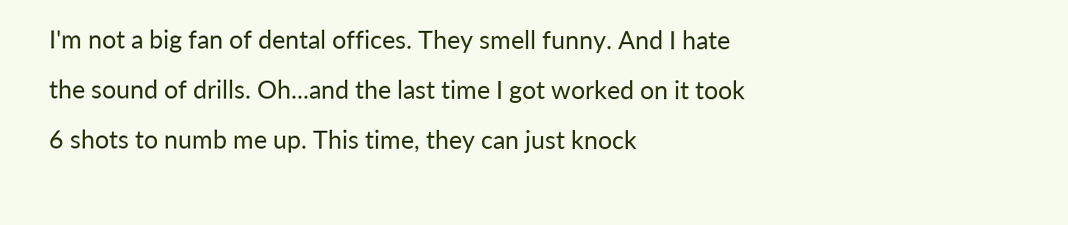I'm not a big fan of dental offices. They smell funny. And I hate the sound of drills. Oh...and the last time I got worked on it took 6 shots to numb me up. This time, they can just knock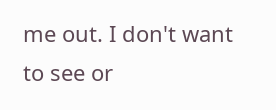me out. I don't want to see or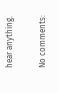hear anything.

No comments: